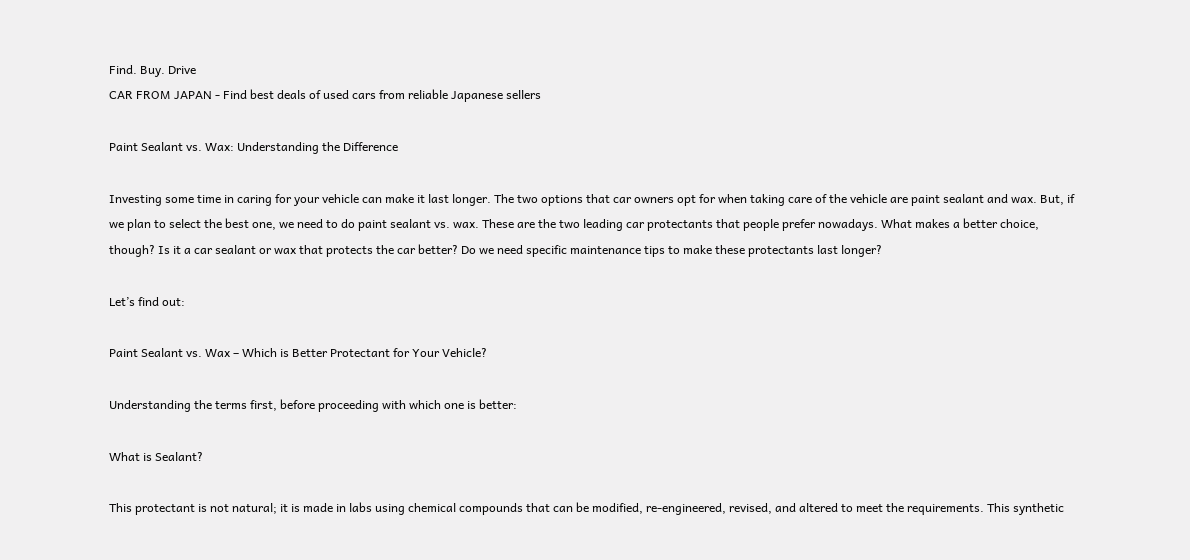Find. Buy. Drive
CAR FROM JAPAN - Find best deals of used cars from reliable Japanese sellers

Paint Sealant vs. Wax: Understanding the Difference

Investing some time in caring for your vehicle can make it last longer. The two options that car owners opt for when taking care of the vehicle are paint sealant and wax. But, if we plan to select the best one, we need to do paint sealant vs. wax. These are the two leading car protectants that people prefer nowadays. What makes a better choice, though? Is it a car sealant or wax that protects the car better? Do we need specific maintenance tips to make these protectants last longer?

Let’s find out:

Paint Sealant vs. Wax – Which is Better Protectant for Your Vehicle?

Understanding the terms first, before proceeding with which one is better:

What is Sealant?

This protectant is not natural; it is made in labs using chemical compounds that can be modified, re-engineered, revised, and altered to meet the requirements. This synthetic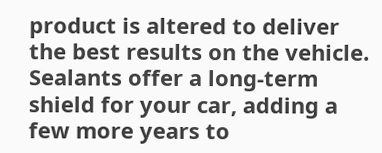product is altered to deliver the best results on the vehicle. Sealants offer a long-term shield for your car, adding a few more years to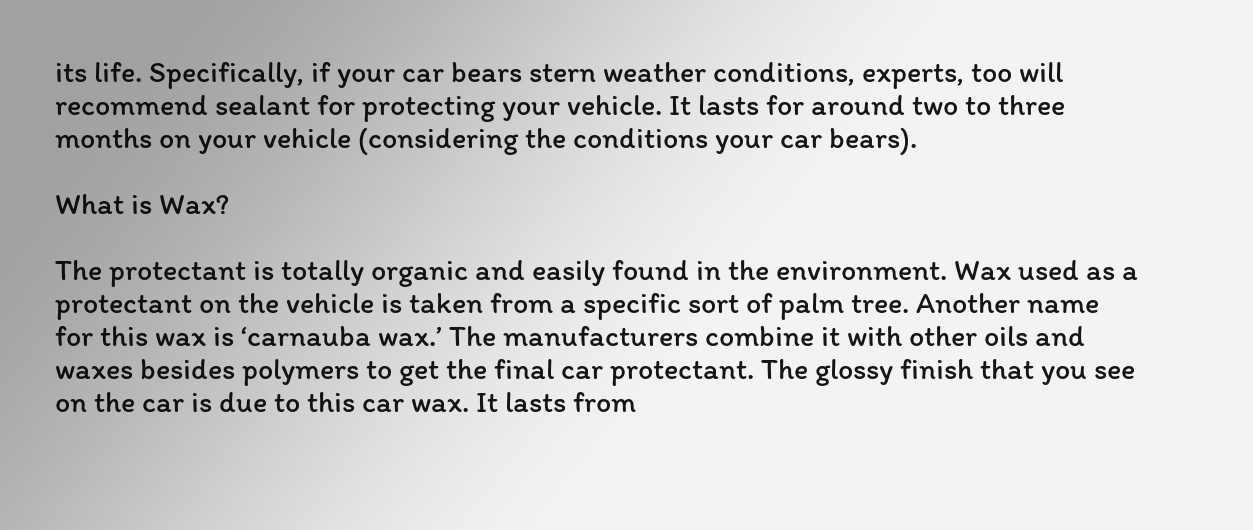its life. Specifically, if your car bears stern weather conditions, experts, too will recommend sealant for protecting your vehicle. It lasts for around two to three months on your vehicle (considering the conditions your car bears).

What is Wax?

The protectant is totally organic and easily found in the environment. Wax used as a protectant on the vehicle is taken from a specific sort of palm tree. Another name for this wax is ‘carnauba wax.’ The manufacturers combine it with other oils and waxes besides polymers to get the final car protectant. The glossy finish that you see on the car is due to this car wax. It lasts from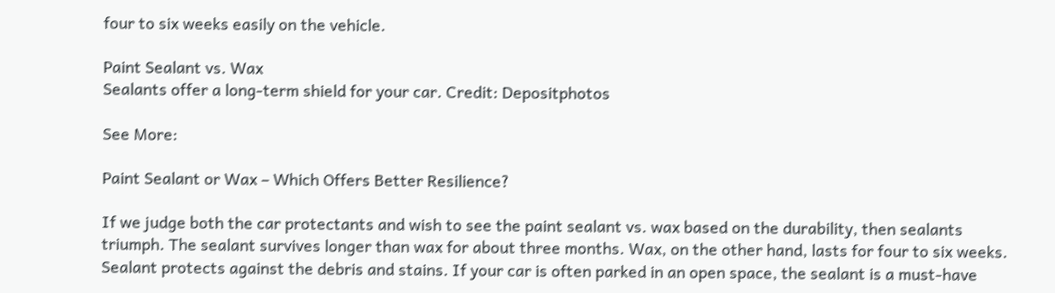four to six weeks easily on the vehicle.

Paint Sealant vs. Wax
Sealants offer a long-term shield for your car. Credit: Depositphotos

See More:

Paint Sealant or Wax – Which Offers Better Resilience?

If we judge both the car protectants and wish to see the paint sealant vs. wax based on the durability, then sealants triumph. The sealant survives longer than wax for about three months. Wax, on the other hand, lasts for four to six weeks. Sealant protects against the debris and stains. If your car is often parked in an open space, the sealant is a must-have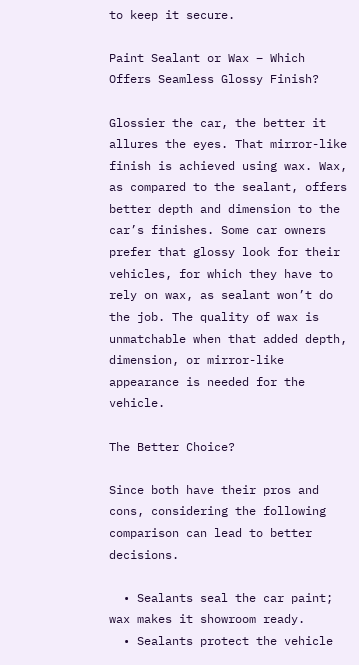to keep it secure.

Paint Sealant or Wax – Which Offers Seamless Glossy Finish?

Glossier the car, the better it allures the eyes. That mirror-like finish is achieved using wax. Wax, as compared to the sealant, offers better depth and dimension to the car’s finishes. Some car owners prefer that glossy look for their vehicles, for which they have to rely on wax, as sealant won’t do the job. The quality of wax is unmatchable when that added depth, dimension, or mirror-like appearance is needed for the vehicle.

The Better Choice?

Since both have their pros and cons, considering the following comparison can lead to better decisions.

  • Sealants seal the car paint; wax makes it showroom ready.
  • Sealants protect the vehicle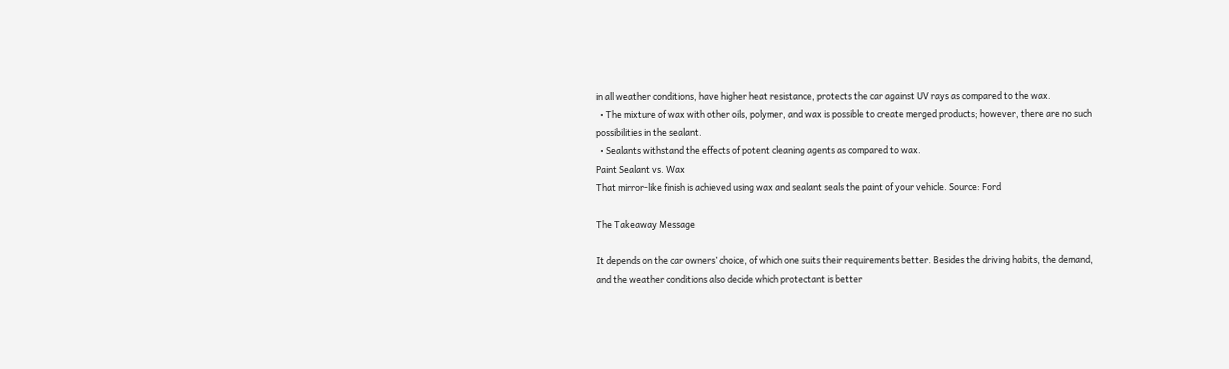in all weather conditions, have higher heat resistance, protects the car against UV rays as compared to the wax.
  • The mixture of wax with other oils, polymer, and wax is possible to create merged products; however, there are no such possibilities in the sealant.
  • Sealants withstand the effects of potent cleaning agents as compared to wax.
Paint Sealant vs. Wax
That mirror-like finish is achieved using wax and sealant seals the paint of your vehicle. Source: Ford

The Takeaway Message

It depends on the car owners’ choice, of which one suits their requirements better. Besides the driving habits, the demand, and the weather conditions also decide which protectant is better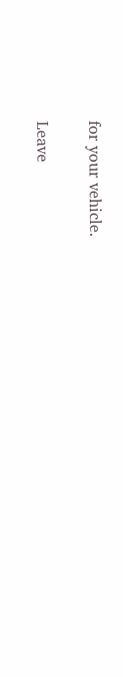for your vehicle.

Leave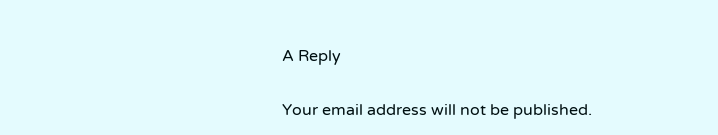A Reply

Your email address will not be published.